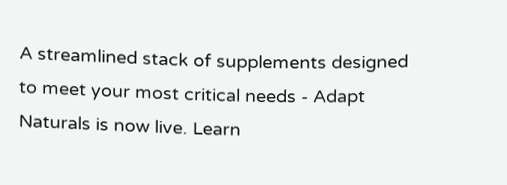A streamlined stack of supplements designed to meet your most critical needs - Adapt Naturals is now live. Learn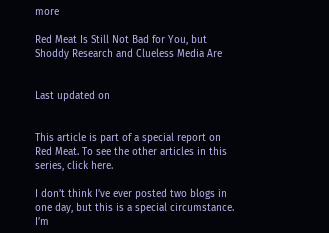more

Red Meat Is Still Not Bad for You, but Shoddy Research and Clueless Media Are


Last updated on


This article is part of a special report on Red Meat. To see the other articles in this series, click here.

I don’t think I’ve ever posted two blogs in one day, but this is a special circumstance.  I’m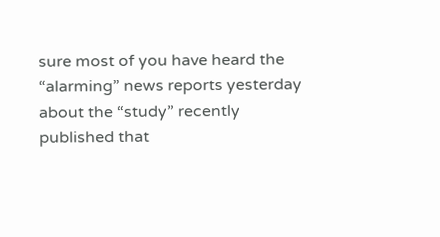sure most of you have heard the “alarming” news reports yesterday about the “study” recently published that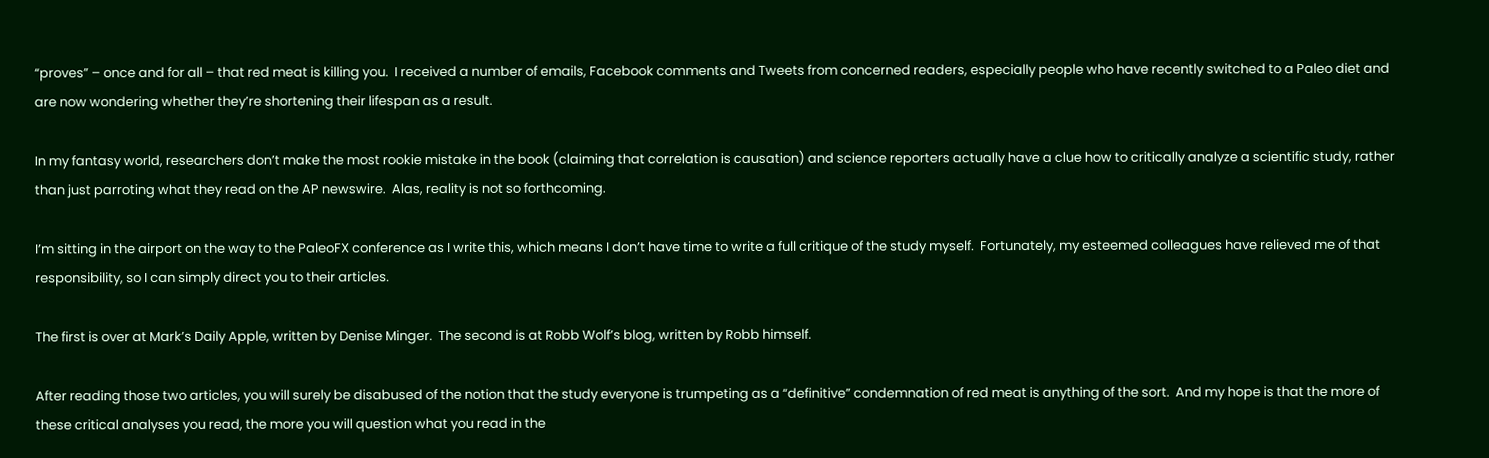“proves” – once and for all – that red meat is killing you.  I received a number of emails, Facebook comments and Tweets from concerned readers, especially people who have recently switched to a Paleo diet and are now wondering whether they’re shortening their lifespan as a result.

In my fantasy world, researchers don’t make the most rookie mistake in the book (claiming that correlation is causation) and science reporters actually have a clue how to critically analyze a scientific study, rather than just parroting what they read on the AP newswire.  Alas, reality is not so forthcoming.

I’m sitting in the airport on the way to the PaleoFX conference as I write this, which means I don’t have time to write a full critique of the study myself.  Fortunately, my esteemed colleagues have relieved me of that responsibility, so I can simply direct you to their articles.

The first is over at Mark’s Daily Apple, written by Denise Minger.  The second is at Robb Wolf’s blog, written by Robb himself.

After reading those two articles, you will surely be disabused of the notion that the study everyone is trumpeting as a “definitive” condemnation of red meat is anything of the sort.  And my hope is that the more of these critical analyses you read, the more you will question what you read in the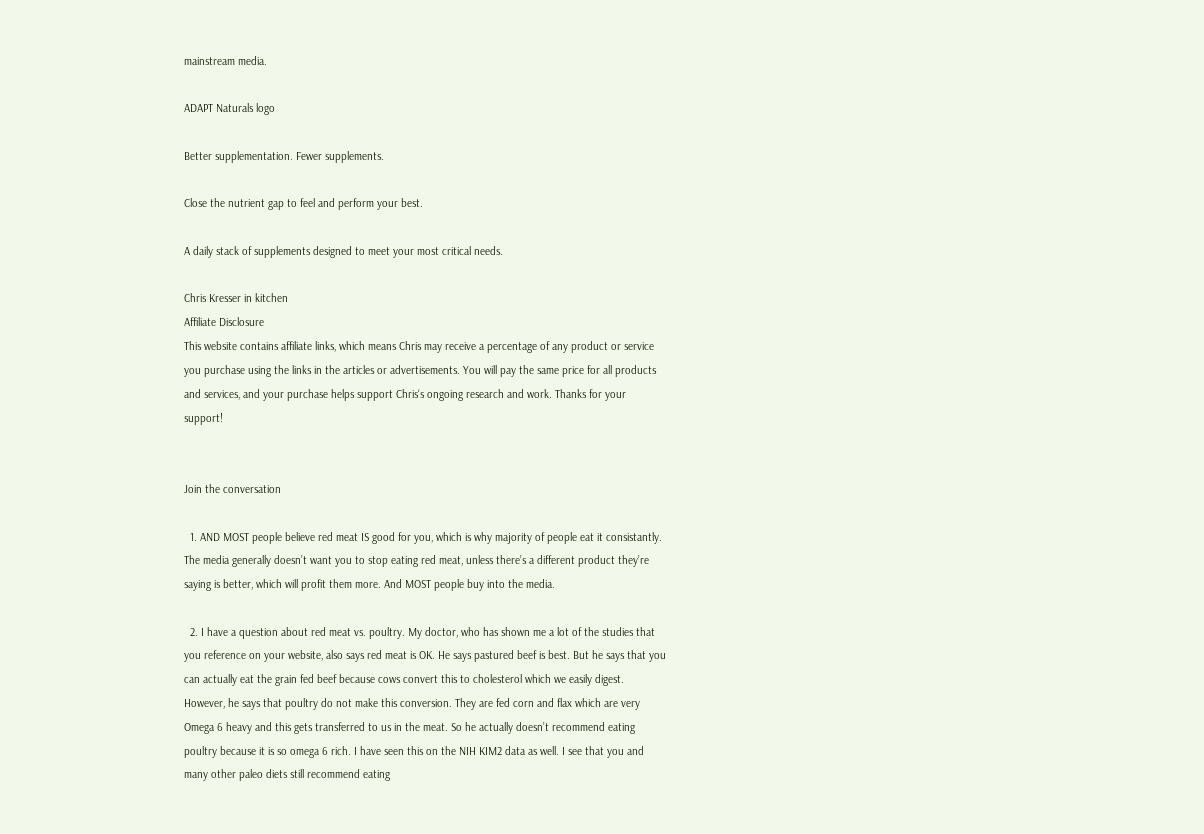mainstream media.

ADAPT Naturals logo

Better supplementation. Fewer supplements.

Close the nutrient gap to feel and perform your best.

A daily stack of supplements designed to meet your most critical needs.

Chris Kresser in kitchen
Affiliate Disclosure
This website contains affiliate links, which means Chris may receive a percentage of any product or service you purchase using the links in the articles or advertisements. You will pay the same price for all products and services, and your purchase helps support Chris‘s ongoing research and work. Thanks for your support!


Join the conversation

  1. AND MOST people believe red meat IS good for you, which is why majority of people eat it consistantly. The media generally doesn’t want you to stop eating red meat, unless there’s a different product they’re saying is better, which will profit them more. And MOST people buy into the media.

  2. I have a question about red meat vs. poultry. My doctor, who has shown me a lot of the studies that you reference on your website, also says red meat is OK. He says pastured beef is best. But he says that you can actually eat the grain fed beef because cows convert this to cholesterol which we easily digest. However, he says that poultry do not make this conversion. They are fed corn and flax which are very Omega 6 heavy and this gets transferred to us in the meat. So he actually doesn’t recommend eating poultry because it is so omega 6 rich. I have seen this on the NIH KIM2 data as well. I see that you and many other paleo diets still recommend eating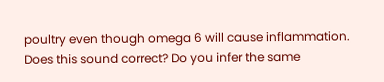poultry even though omega 6 will cause inflammation. Does this sound correct? Do you infer the same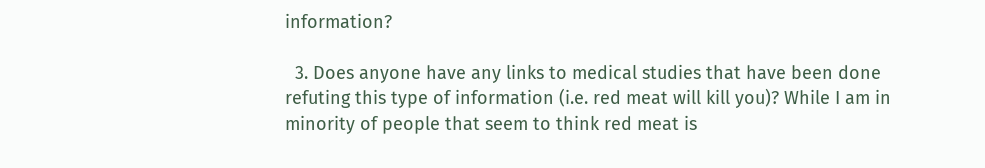information?

  3. Does anyone have any links to medical studies that have been done refuting this type of information (i.e. red meat will kill you)? While I am in minority of people that seem to think red meat is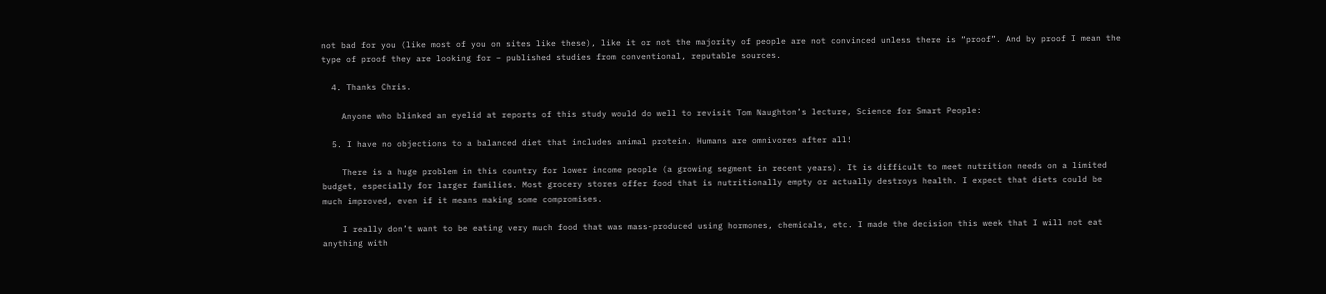not bad for you (like most of you on sites like these), like it or not the majority of people are not convinced unless there is “proof”. And by proof I mean the type of proof they are looking for – published studies from conventional, reputable sources.

  4. Thanks Chris.

    Anyone who blinked an eyelid at reports of this study would do well to revisit Tom Naughton’s lecture, Science for Smart People:

  5. I have no objections to a balanced diet that includes animal protein. Humans are omnivores after all!

    There is a huge problem in this country for lower income people (a growing segment in recent years). It is difficult to meet nutrition needs on a limited budget, especially for larger families. Most grocery stores offer food that is nutritionally empty or actually destroys health. I expect that diets could be much improved, even if it means making some compromises.

    I really don’t want to be eating very much food that was mass-produced using hormones, chemicals, etc. I made the decision this week that I will not eat anything with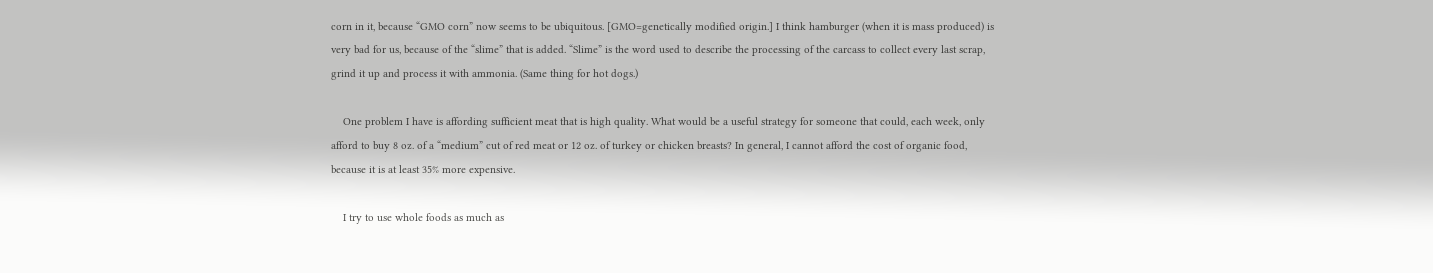corn in it, because “GMO corn” now seems to be ubiquitous. [GMO=genetically modified origin.] I think hamburger (when it is mass produced) is very bad for us, because of the “slime” that is added. “Slime” is the word used to describe the processing of the carcass to collect every last scrap, grind it up and process it with ammonia. (Same thing for hot dogs.)

    One problem I have is affording sufficient meat that is high quality. What would be a useful strategy for someone that could, each week, only afford to buy 8 oz. of a “medium” cut of red meat or 12 oz. of turkey or chicken breasts? In general, I cannot afford the cost of organic food, because it is at least 35% more expensive.

    I try to use whole foods as much as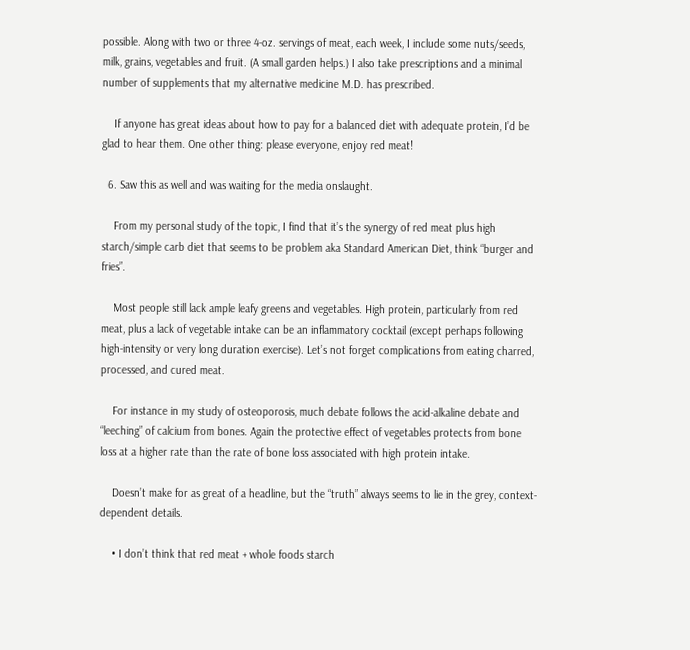possible. Along with two or three 4-oz. servings of meat, each week, I include some nuts/seeds, milk, grains, vegetables and fruit. (A small garden helps.) I also take prescriptions and a minimal number of supplements that my alternative medicine M.D. has prescribed.

    If anyone has great ideas about how to pay for a balanced diet with adequate protein, I’d be glad to hear them. One other thing: please everyone, enjoy red meat!

  6. Saw this as well and was waiting for the media onslaught.

    From my personal study of the topic, I find that it’s the synergy of red meat plus high starch/simple carb diet that seems to be problem aka Standard American Diet, think “burger and fries”.

    Most people still lack ample leafy greens and vegetables. High protein, particularly from red meat, plus a lack of vegetable intake can be an inflammatory cocktail (except perhaps following high-intensity or very long duration exercise). Let’s not forget complications from eating charred, processed, and cured meat.

    For instance in my study of osteoporosis, much debate follows the acid-alkaline debate and “leeching” of calcium from bones. Again the protective effect of vegetables protects from bone loss at a higher rate than the rate of bone loss associated with high protein intake.

    Doesn’t make for as great of a headline, but the “truth” always seems to lie in the grey, context-dependent details.

    • I don’t think that red meat + whole foods starch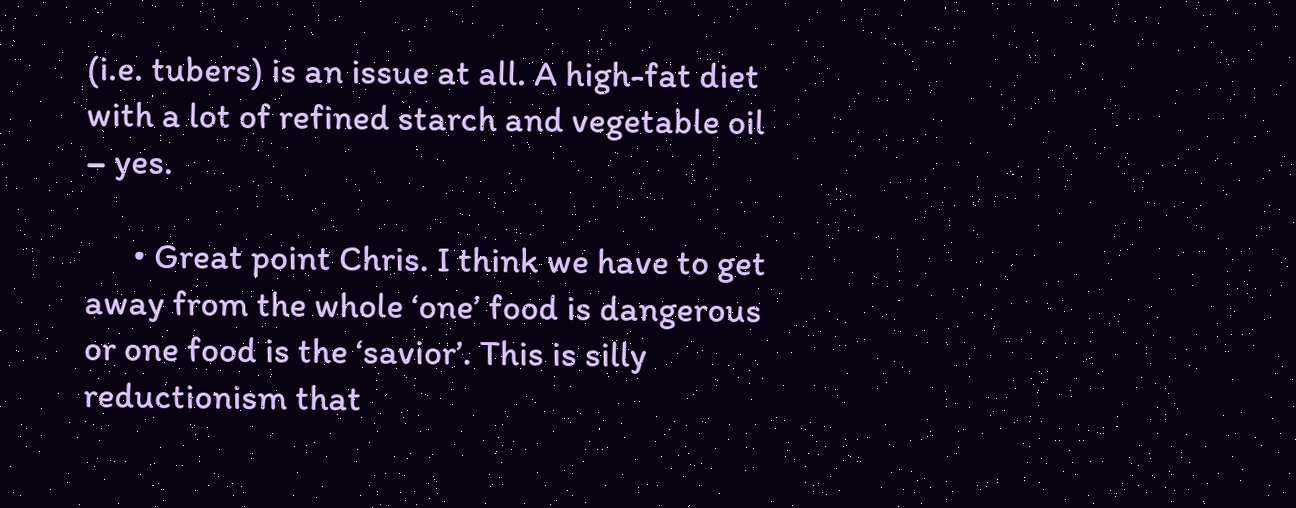(i.e. tubers) is an issue at all. A high-fat diet with a lot of refined starch and vegetable oil – yes.

      • Great point Chris. I think we have to get away from the whole ‘one’ food is dangerous or one food is the ‘savior’. This is silly reductionism that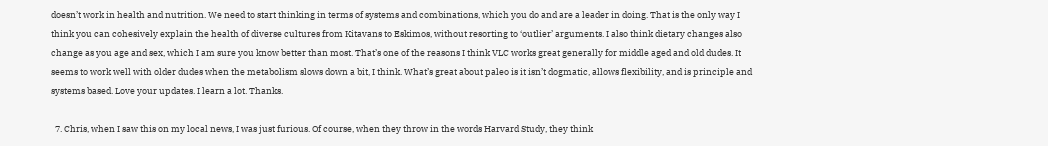doesn’t work in health and nutrition. We need to start thinking in terms of systems and combinations, which you do and are a leader in doing. That is the only way I think you can cohesively explain the health of diverse cultures from Kitavans to Eskimos, without resorting to ‘outlier’ arguments. I also think dietary changes also change as you age and sex, which I am sure you know better than most. That’s one of the reasons I think VLC works great generally for middle aged and old dudes. It seems to work well with older dudes when the metabolism slows down a bit, I think. What’s great about paleo is it isn’t dogmatic, allows flexibility, and is principle and systems based. Love your updates. I learn a lot. Thanks.

  7. Chris, when I saw this on my local news, I was just furious. Of course, when they throw in the words Harvard Study, they think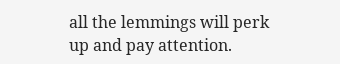all the lemmings will perk up and pay attention.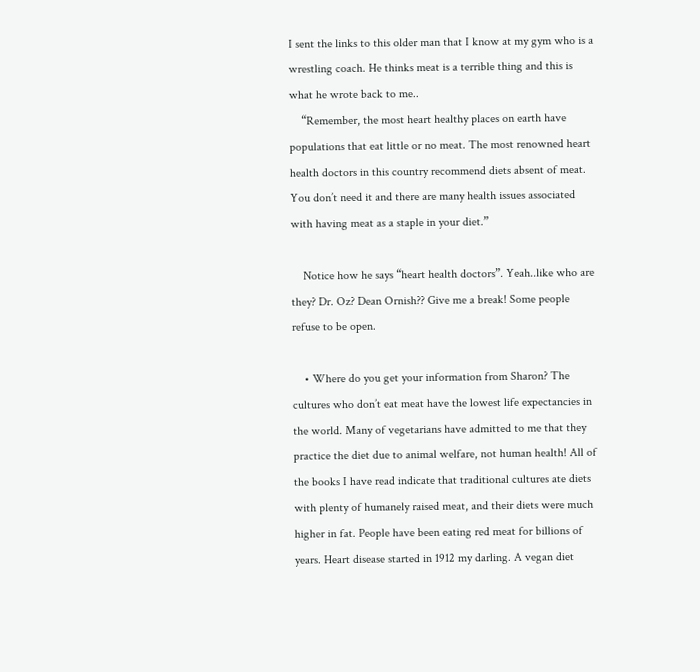I sent the links to this older man that I know at my gym who is a wrestling coach. He thinks meat is a terrible thing and this is what he wrote back to me..
    “Remember, the most heart healthy places on earth have populations that eat little or no meat. The most renowned heart health doctors in this country recommend diets absent of meat. You don’t need it and there are many health issues associated with having meat as a staple in your diet.”

    Notice how he says “heart health doctors”. Yeah..like who are they? Dr. Oz? Dean Ornish?? Give me a break! Some people refuse to be open.

    • Where do you get your information from Sharon? The cultures who don’t eat meat have the lowest life expectancies in the world. Many of vegetarians have admitted to me that they practice the diet due to animal welfare, not human health! All of the books I have read indicate that traditional cultures ate diets with plenty of humanely raised meat, and their diets were much higher in fat. People have been eating red meat for billions of years. Heart disease started in 1912 my darling. A vegan diet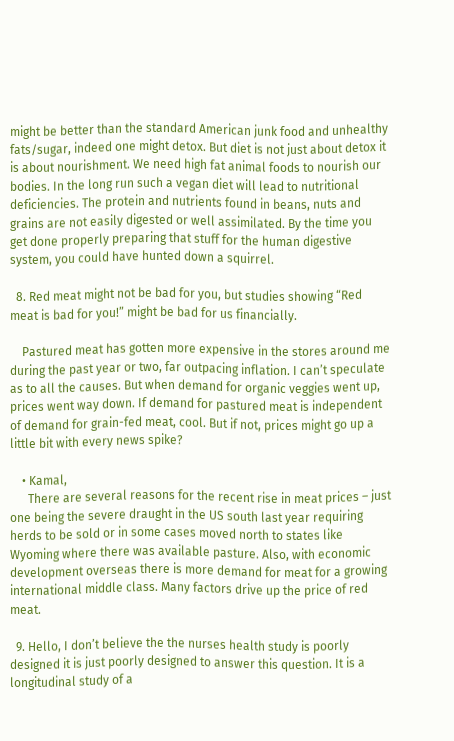might be better than the standard American junk food and unhealthy fats/sugar, indeed one might detox. But diet is not just about detox it is about nourishment. We need high fat animal foods to nourish our bodies. In the long run such a vegan diet will lead to nutritional deficiencies. The protein and nutrients found in beans, nuts and grains are not easily digested or well assimilated. By the time you get done properly preparing that stuff for the human digestive system, you could have hunted down a squirrel.

  8. Red meat might not be bad for you, but studies showing “Red meat is bad for you!” might be bad for us financially.

    Pastured meat has gotten more expensive in the stores around me during the past year or two, far outpacing inflation. I can’t speculate as to all the causes. But when demand for organic veggies went up, prices went way down. If demand for pastured meat is independent of demand for grain-fed meat, cool. But if not, prices might go up a little bit with every news spike?

    • Kamal,
      There are several reasons for the recent rise in meat prices – just one being the severe draught in the US south last year requiring herds to be sold or in some cases moved north to states like Wyoming where there was available pasture. Also, with economic development overseas there is more demand for meat for a growing international middle class. Many factors drive up the price of red meat.

  9. Hello, I don’t believe the the nurses health study is poorly designed it is just poorly designed to answer this question. It is a longitudinal study of a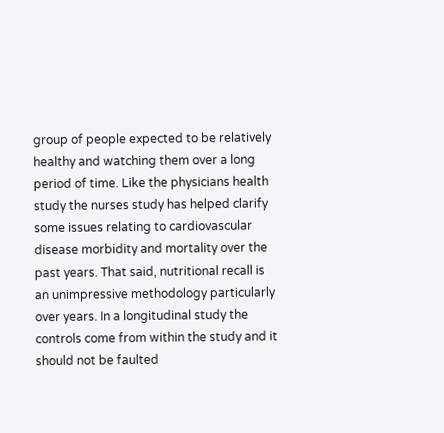group of people expected to be relatively healthy and watching them over a long period of time. Like the physicians health study the nurses study has helped clarify some issues relating to cardiovascular disease morbidity and mortality over the past years. That said, nutritional recall is an unimpressive methodology particularly over years. In a longitudinal study the controls come from within the study and it should not be faulted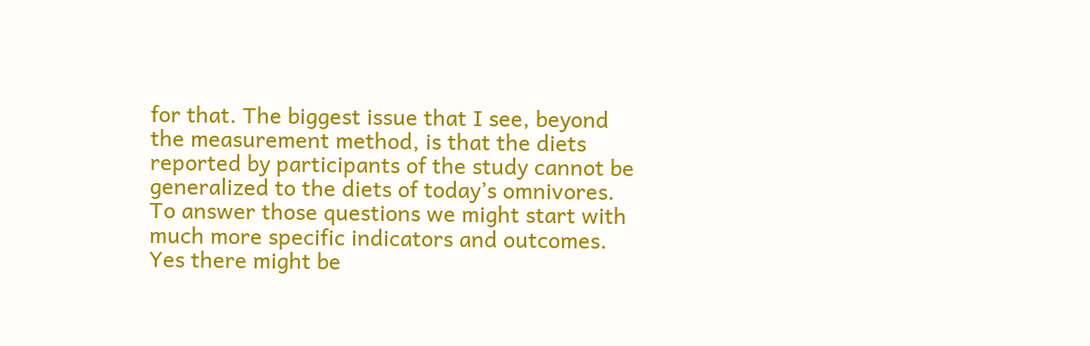for that. The biggest issue that I see, beyond the measurement method, is that the diets reported by participants of the study cannot be generalized to the diets of today’s omnivores. To answer those questions we might start with much more specific indicators and outcomes. Yes there might be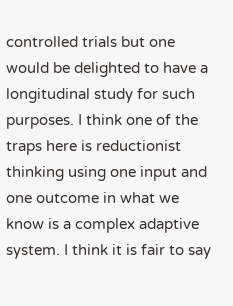controlled trials but one would be delighted to have a longitudinal study for such purposes. I think one of the traps here is reductionist thinking using one input and one outcome in what we know is a complex adaptive system. I think it is fair to say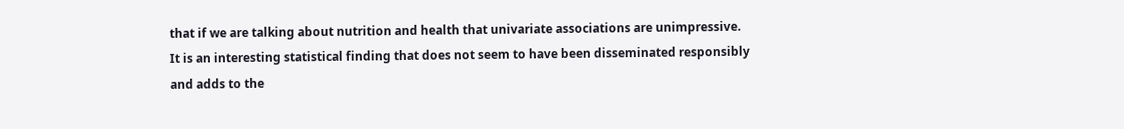that if we are talking about nutrition and health that univariate associations are unimpressive. It is an interesting statistical finding that does not seem to have been disseminated responsibly and adds to the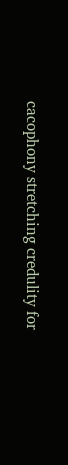cacophony stretching credulity for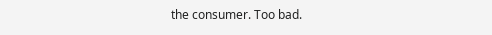the consumer. Too bad.